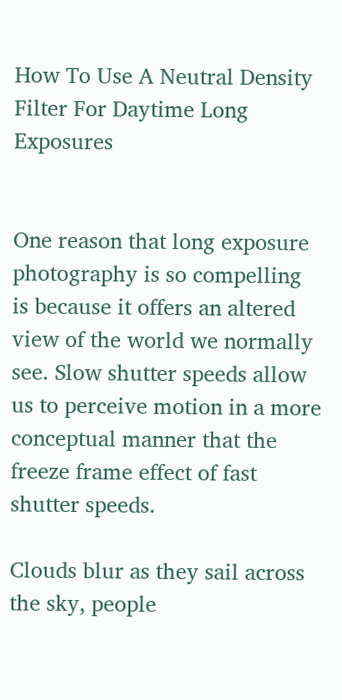How To Use A Neutral Density Filter For Daytime Long Exposures


One reason that long exposure photography is so compelling is because it offers an altered view of the world we normally see. Slow shutter speeds allow us to perceive motion in a more conceptual manner that the freeze frame effect of fast shutter speeds.

Clouds blur as they sail across the sky, people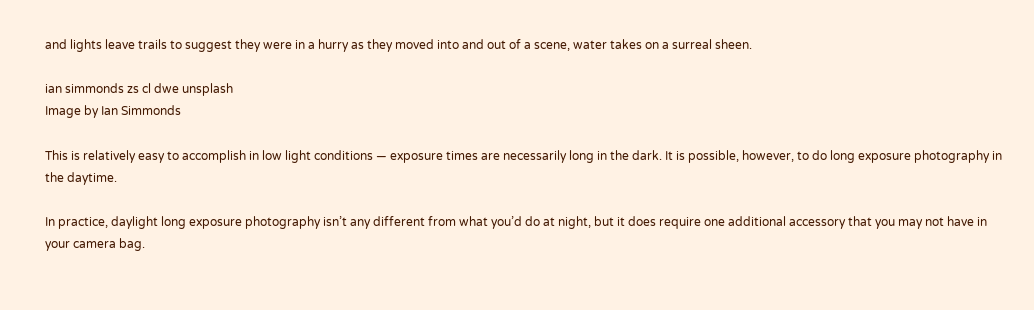and lights leave trails to suggest they were in a hurry as they moved into and out of a scene, water takes on a surreal sheen.

ian simmonds zs cl dwe unsplash
Image by Ian Simmonds

This is relatively easy to accomplish in low light conditions — exposure times are necessarily long in the dark. It is possible, however, to do long exposure photography in the daytime.

In practice, daylight long exposure photography isn’t any different from what you’d do at night, but it does require one additional accessory that you may not have in your camera bag.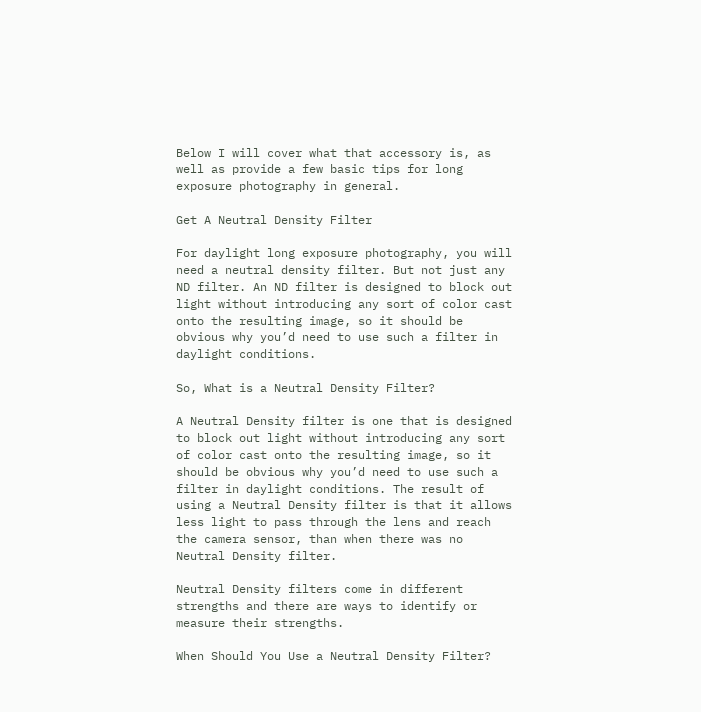Below I will cover what that accessory is, as well as provide a few basic tips for long exposure photography in general.

Get A Neutral Density Filter

For daylight long exposure photography, you will need a neutral density filter. But not just any ND filter. An ND filter is designed to block out light without introducing any sort of color cast onto the resulting image, so it should be obvious why you’d need to use such a filter in daylight conditions.

So, What is a Neutral Density Filter?

A Neutral Density filter is one that is designed to block out light without introducing any sort of color cast onto the resulting image, so it should be obvious why you’d need to use such a filter in daylight conditions. The result of using a Neutral Density filter is that it allows less light to pass through the lens and reach the camera sensor, than when there was no Neutral Density filter.

Neutral Density filters come in different strengths and there are ways to identify or measure their strengths.

When Should You Use a Neutral Density Filter?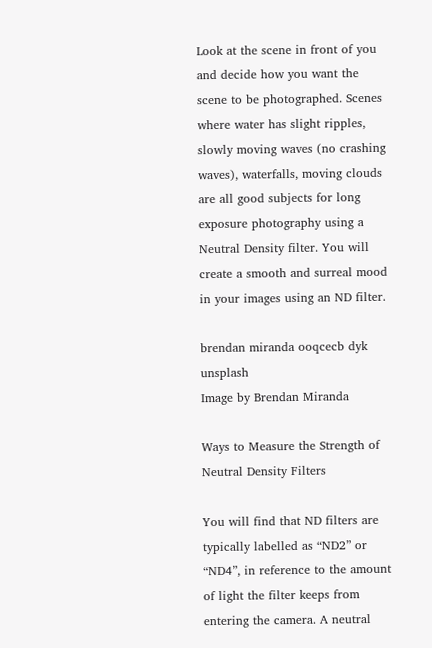Look at the scene in front of you and decide how you want the scene to be photographed. Scenes where water has slight ripples, slowly moving waves (no crashing waves), waterfalls, moving clouds are all good subjects for long exposure photography using a Neutral Density filter. You will create a smooth and surreal mood in your images using an ND filter.

brendan miranda ooqcecb dyk unsplash
Image by Brendan Miranda

Ways to Measure the Strength of Neutral Density Filters

You will find that ND filters are typically labelled as “ND2” or “ND4”, in reference to the amount of light the filter keeps from entering the camera. A neutral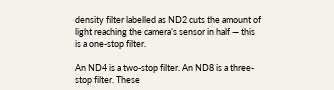density filter labelled as ND2 cuts the amount of light reaching the camera’s sensor in half — this is a one-stop filter.

An ND4 is a two-stop filter. An ND8 is a three-stop filter. These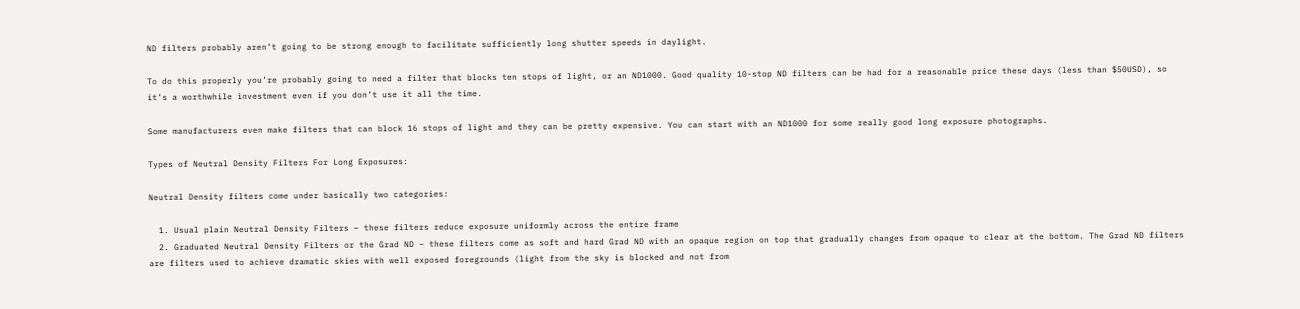ND filters probably aren’t going to be strong enough to facilitate sufficiently long shutter speeds in daylight.

To do this properly you’re probably going to need a filter that blocks ten stops of light, or an ND1000. Good quality 10-stop ND filters can be had for a reasonable price these days (less than $50USD), so it’s a worthwhile investment even if you don’t use it all the time.

Some manufacturers even make filters that can block 16 stops of light and they can be pretty expensive. You can start with an ND1000 for some really good long exposure photographs.

Types of Neutral Density Filters For Long Exposures:

Neutral Density filters come under basically two categories:

  1. Usual plain Neutral Density Filters – these filters reduce exposure uniformly across the entire frame
  2. Graduated Neutral Density Filters or the Grad ND – these filters come as soft and hard Grad ND with an opaque region on top that gradually changes from opaque to clear at the bottom. The Grad ND filters are filters used to achieve dramatic skies with well exposed foregrounds (light from the sky is blocked and not from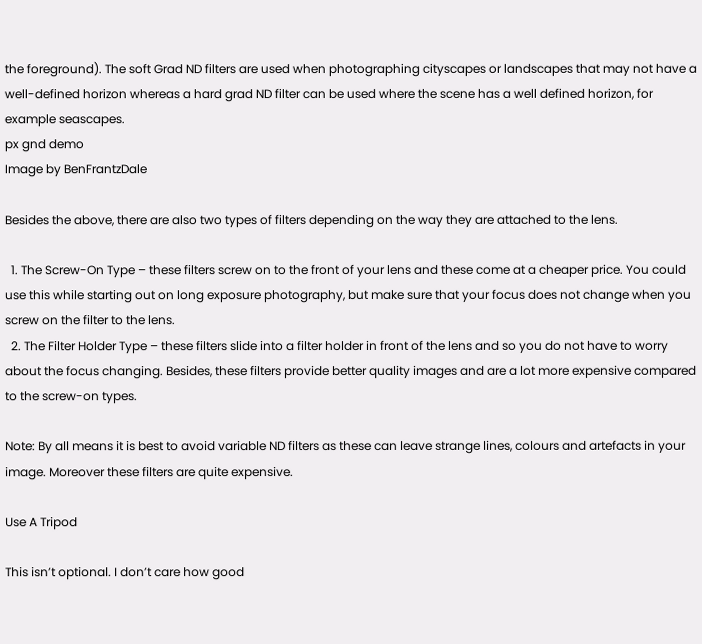the foreground). The soft Grad ND filters are used when photographing cityscapes or landscapes that may not have a well-defined horizon whereas a hard grad ND filter can be used where the scene has a well defined horizon, for example seascapes.
px gnd demo
Image by BenFrantzDale

Besides the above, there are also two types of filters depending on the way they are attached to the lens.

  1. The Screw-On Type – these filters screw on to the front of your lens and these come at a cheaper price. You could use this while starting out on long exposure photography, but make sure that your focus does not change when you screw on the filter to the lens.
  2. The Filter Holder Type – these filters slide into a filter holder in front of the lens and so you do not have to worry about the focus changing. Besides, these filters provide better quality images and are a lot more expensive compared to the screw-on types.

Note: By all means it is best to avoid variable ND filters as these can leave strange lines, colours and artefacts in your image. Moreover these filters are quite expensive.

Use A Tripod

This isn’t optional. I don’t care how good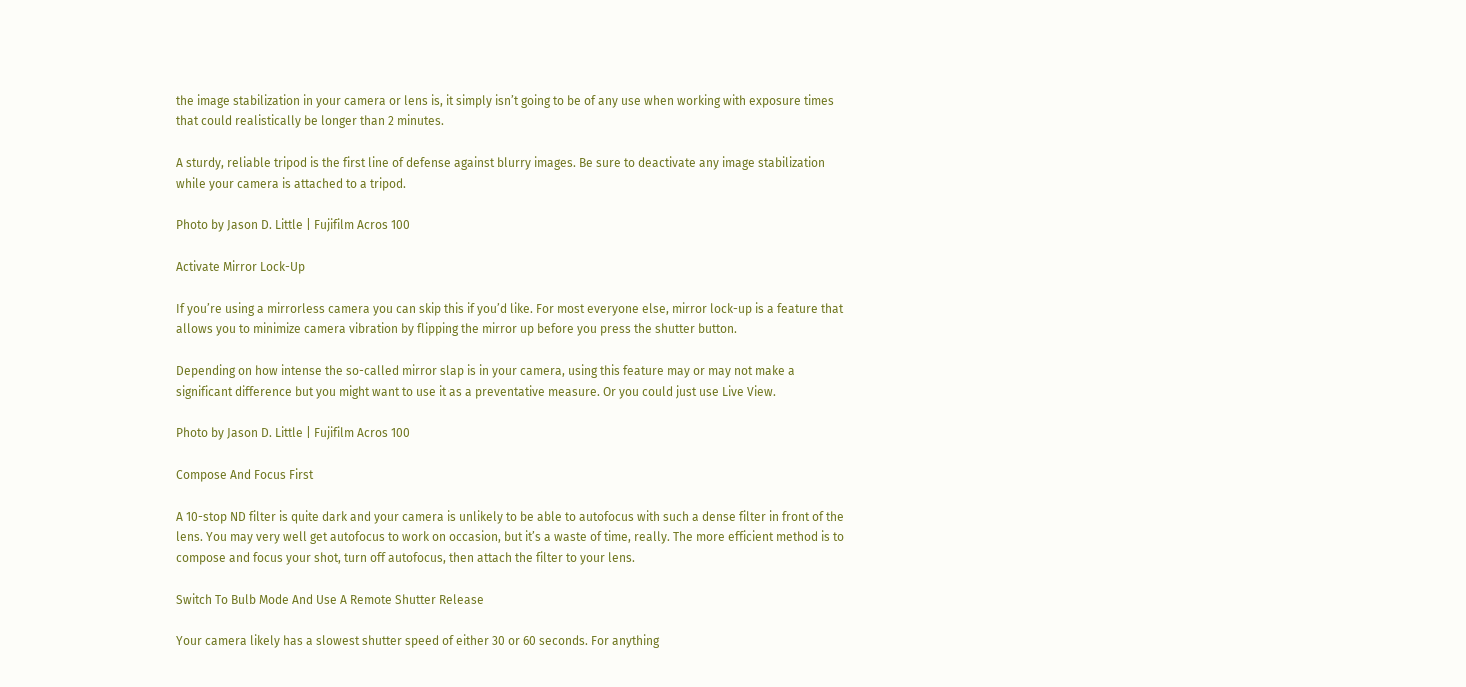the image stabilization in your camera or lens is, it simply isn’t going to be of any use when working with exposure times that could realistically be longer than 2 minutes.

A sturdy, reliable tripod is the first line of defense against blurry images. Be sure to deactivate any image stabilization while your camera is attached to a tripod.

Photo by Jason D. Little | Fujifilm Acros 100

Activate Mirror Lock-Up

If you’re using a mirrorless camera you can skip this if you’d like. For most everyone else, mirror lock-up is a feature that allows you to minimize camera vibration by flipping the mirror up before you press the shutter button.

Depending on how intense the so-called mirror slap is in your camera, using this feature may or may not make a significant difference but you might want to use it as a preventative measure. Or you could just use Live View.

Photo by Jason D. Little | Fujifilm Acros 100

Compose And Focus First

A 10-stop ND filter is quite dark and your camera is unlikely to be able to autofocus with such a dense filter in front of the lens. You may very well get autofocus to work on occasion, but it’s a waste of time, really. The more efficient method is to compose and focus your shot, turn off autofocus, then attach the filter to your lens.

Switch To Bulb Mode And Use A Remote Shutter Release

Your camera likely has a slowest shutter speed of either 30 or 60 seconds. For anything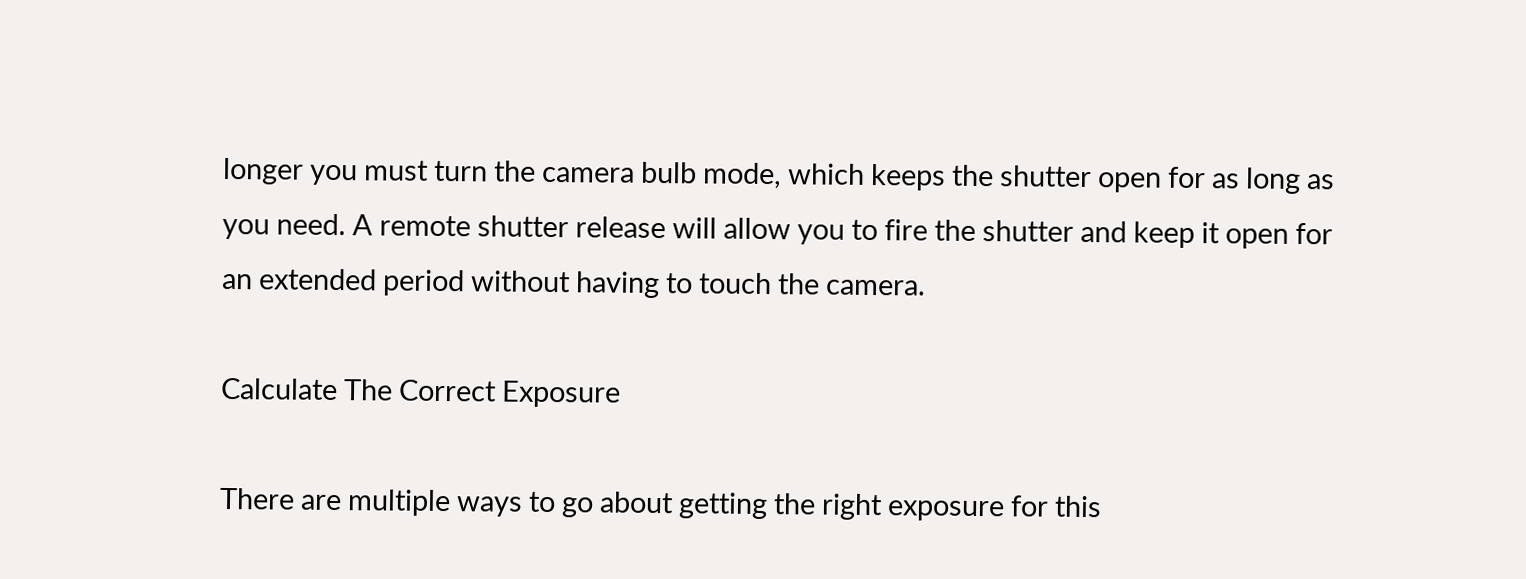longer you must turn the camera bulb mode, which keeps the shutter open for as long as you need. A remote shutter release will allow you to fire the shutter and keep it open for an extended period without having to touch the camera.

Calculate The Correct Exposure

There are multiple ways to go about getting the right exposure for this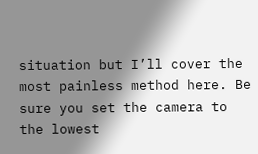situation but I’ll cover the most painless method here. Be sure you set the camera to the lowest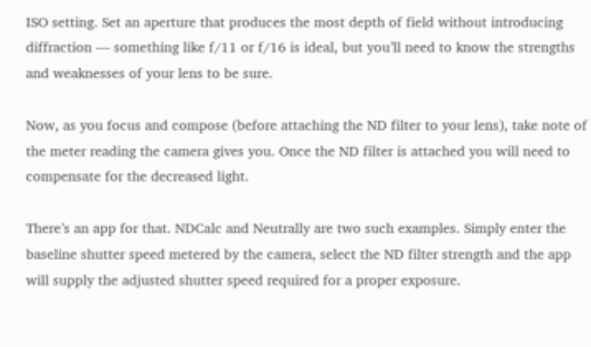ISO setting. Set an aperture that produces the most depth of field without introducing diffraction — something like f/11 or f/16 is ideal, but you’ll need to know the strengths and weaknesses of your lens to be sure.

Now, as you focus and compose (before attaching the ND filter to your lens), take note of the meter reading the camera gives you. Once the ND filter is attached you will need to compensate for the decreased light.

There’s an app for that. NDCalc and Neutrally are two such examples. Simply enter the baseline shutter speed metered by the camera, select the ND filter strength and the app will supply the adjusted shutter speed required for a proper exposure.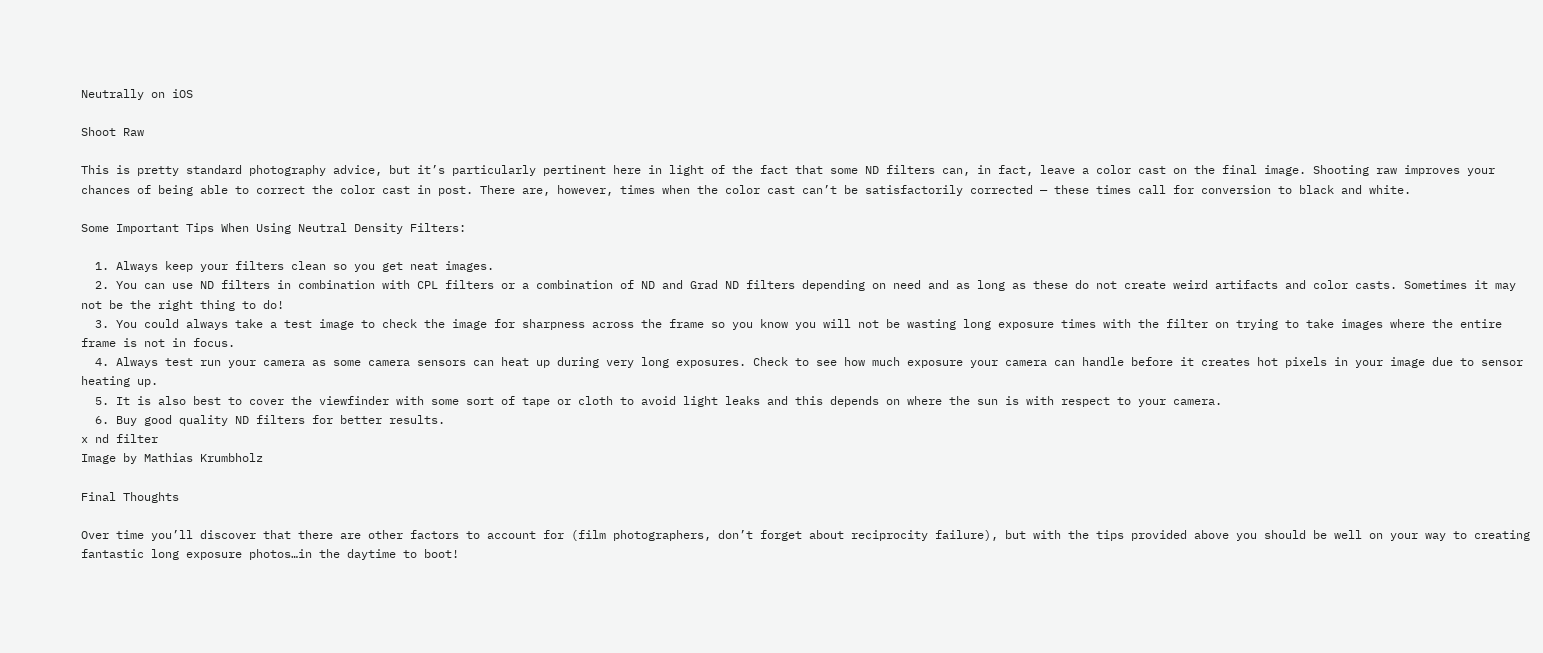Neutrally on iOS

Shoot Raw

This is pretty standard photography advice, but it’s particularly pertinent here in light of the fact that some ND filters can, in fact, leave a color cast on the final image. Shooting raw improves your chances of being able to correct the color cast in post. There are, however, times when the color cast can’t be satisfactorily corrected — these times call for conversion to black and white.

Some Important Tips When Using Neutral Density Filters:

  1. Always keep your filters clean so you get neat images.
  2. You can use ND filters in combination with CPL filters or a combination of ND and Grad ND filters depending on need and as long as these do not create weird artifacts and color casts. Sometimes it may not be the right thing to do!
  3. You could always take a test image to check the image for sharpness across the frame so you know you will not be wasting long exposure times with the filter on trying to take images where the entire frame is not in focus.
  4. Always test run your camera as some camera sensors can heat up during very long exposures. Check to see how much exposure your camera can handle before it creates hot pixels in your image due to sensor heating up.
  5. It is also best to cover the viewfinder with some sort of tape or cloth to avoid light leaks and this depends on where the sun is with respect to your camera.
  6. Buy good quality ND filters for better results.
x nd filter
Image by Mathias Krumbholz

Final Thoughts

Over time you’ll discover that there are other factors to account for (film photographers, don’t forget about reciprocity failure), but with the tips provided above you should be well on your way to creating fantastic long exposure photos…in the daytime to boot!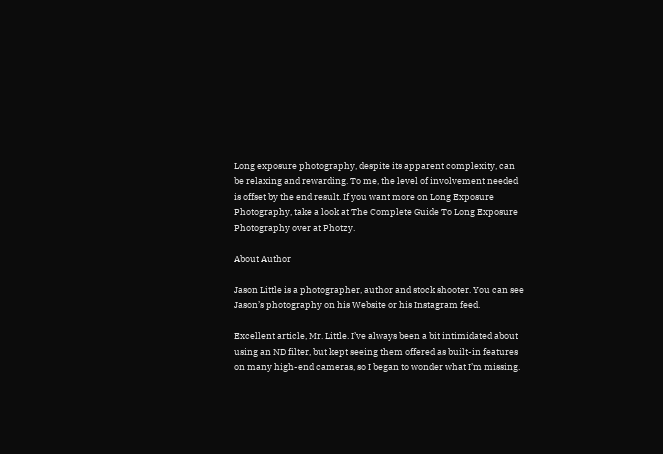Long exposure photography, despite its apparent complexity, can be relaxing and rewarding. To me, the level of involvement needed is offset by the end result. If you want more on Long Exposure Photography, take a look at The Complete Guide To Long Exposure Photography over at Photzy.

About Author

Jason Little is a photographer, author and stock shooter. You can see Jason’s photography on his Website or his Instagram feed.

Excellent article, Mr. Little. I’ve always been a bit intimidated about using an ND filter, but kept seeing them offered as built-in features on many high-end cameras, so I began to wonder what I’m missing.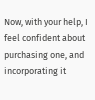Now, with your help, I feel confident about purchasing one, and incorporating it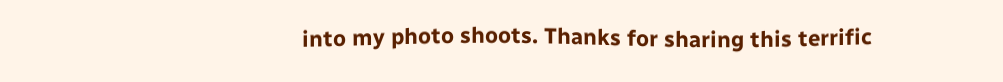into my photo shoots. Thanks for sharing this terrific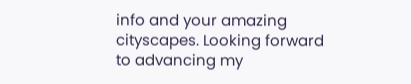info and your amazing cityscapes. Looking forward to advancing my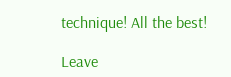technique! All the best!

Leave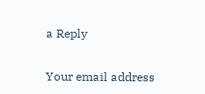a Reply

Your email address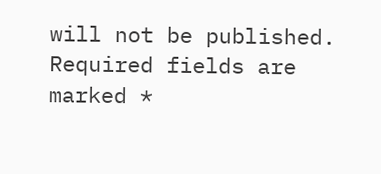will not be published. Required fields are marked *